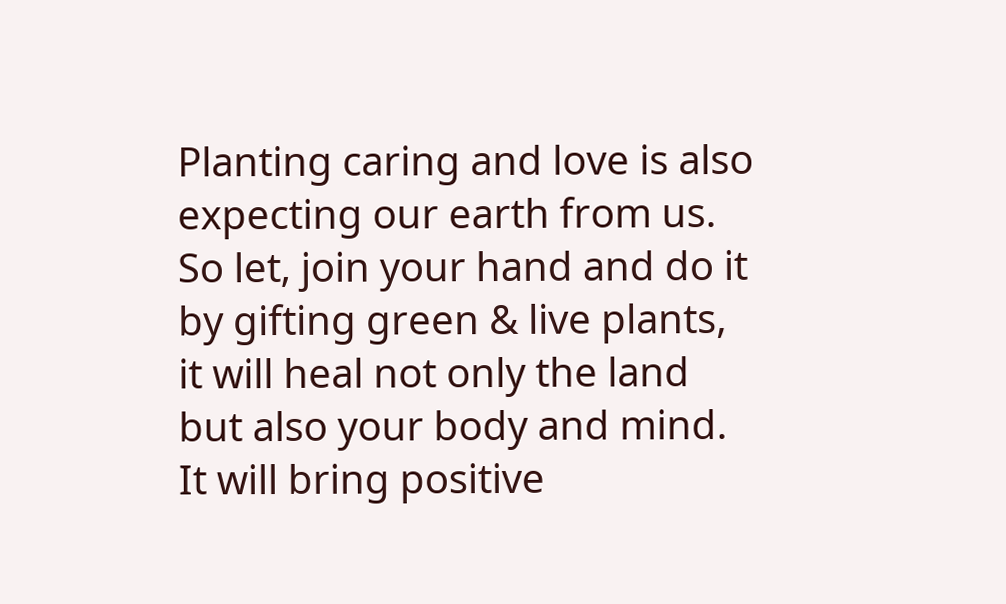Planting caring and love is also expecting our earth from us. So let‚ join your hand and do it by gifting green & live plants, it will heal not only the land but also your body and mind. It will bring positive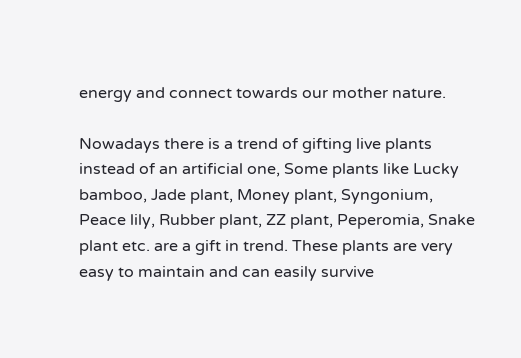energy and connect towards our mother nature.

Nowadays there is a trend of gifting live plants instead of an artificial one, Some plants like Lucky bamboo, Jade plant, Money plant, Syngonium, Peace lily, Rubber plant, ZZ plant, Peperomia, Snake plant etc. are a gift in trend. These plants are very easy to maintain and can easily survive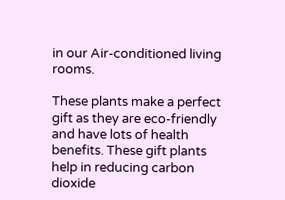in our Air-conditioned living rooms.

These plants make a perfect gift as they are eco-friendly and have lots of health benefits. These gift plants help in reducing carbon dioxide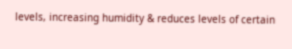levels, increasing humidity & reduces levels of certain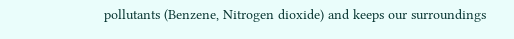pollutants (Benzene, Nitrogen dioxide) and keeps our surroundings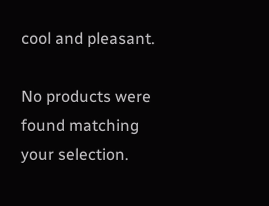cool and pleasant.

No products were found matching your selection.